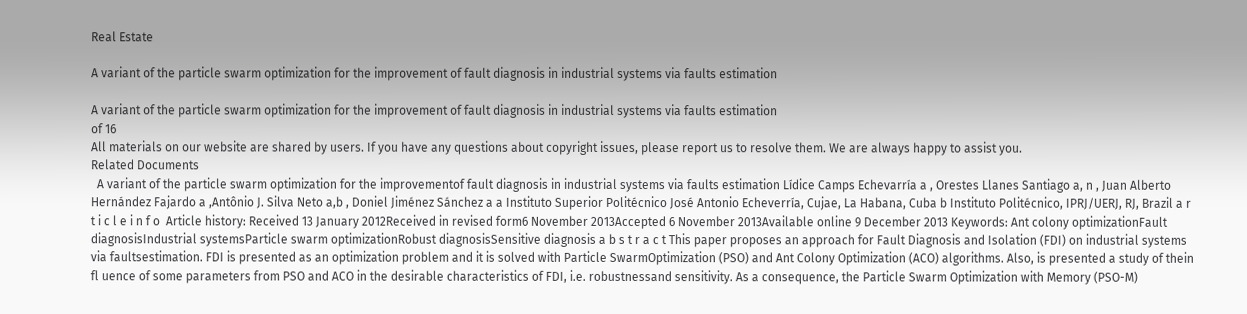Real Estate

A variant of the particle swarm optimization for the improvement of fault diagnosis in industrial systems via faults estimation

A variant of the particle swarm optimization for the improvement of fault diagnosis in industrial systems via faults estimation
of 16
All materials on our website are shared by users. If you have any questions about copyright issues, please report us to resolve them. We are always happy to assist you.
Related Documents
  A variant of the particle swarm optimization for the improvementof fault diagnosis in industrial systems via faults estimation Lídice Camps Echevarría a , Orestes Llanes Santiago a, n , Juan Alberto Hernández Fajardo a ,Antônio J. Silva Neto a,b , Doniel Jiménez Sánchez a a Instituto Superior Politécnico José Antonio Echeverría, Cujae, La Habana, Cuba b Instituto Politécnico, IPRJ/UERJ, RJ, Brazil a r t i c l e i n f o  Article history: Received 13 January 2012Received in revised form6 November 2013Accepted 6 November 2013Available online 9 December 2013 Keywords: Ant colony optimizationFault diagnosisIndustrial systemsParticle swarm optimizationRobust diagnosisSensitive diagnosis a b s t r a c t This paper proposes an approach for Fault Diagnosis and Isolation (FDI) on industrial systems via faultsestimation. FDI is presented as an optimization problem and it is solved with Particle SwarmOptimization (PSO) and Ant Colony Optimization (ACO) algorithms. Also, is presented a study of thein fl uence of some parameters from PSO and ACO in the desirable characteristics of FDI, i.e. robustnessand sensitivity. As a consequence, the Particle Swarm Optimization with Memory (PSO-M)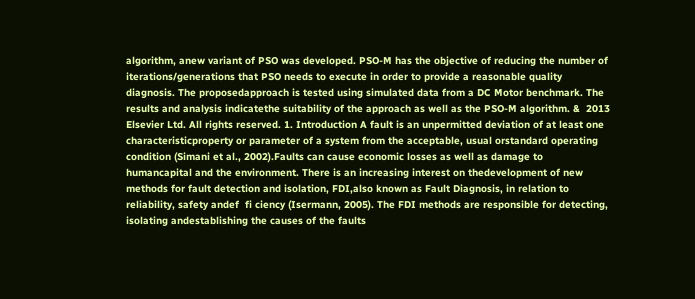algorithm, anew variant of PSO was developed. PSO-M has the objective of reducing the number of iterations/generations that PSO needs to execute in order to provide a reasonable quality diagnosis. The proposedapproach is tested using simulated data from a DC Motor benchmark. The results and analysis indicatethe suitability of the approach as well as the PSO-M algorithm. &  2013 Elsevier Ltd. All rights reserved. 1. Introduction A fault is an unpermitted deviation of at least one characteristicproperty or parameter of a system from the acceptable, usual orstandard operating condition (Simani et al., 2002).Faults can cause economic losses as well as damage to humancapital and the environment. There is an increasing interest on thedevelopment of new methods for fault detection and isolation, FDI,also known as Fault Diagnosis, in relation to reliability, safety andef  fi ciency (Isermann, 2005). The FDI methods are responsible for detecting, isolating andestablishing the causes of the faults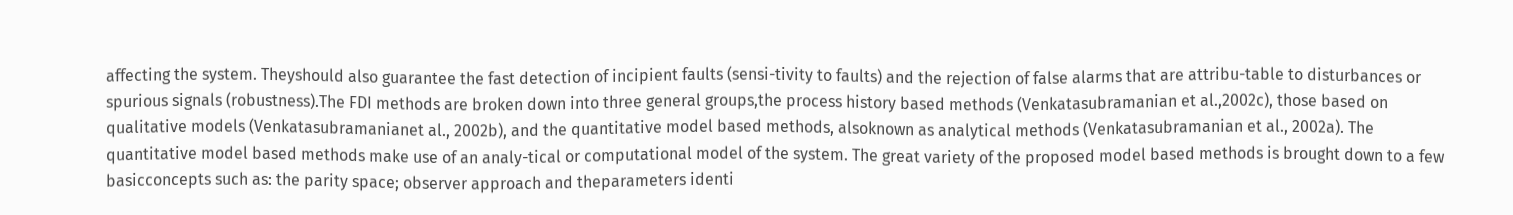affecting the system. Theyshould also guarantee the fast detection of incipient faults (sensi-tivity to faults) and the rejection of false alarms that are attribu-table to disturbances or spurious signals (robustness).The FDI methods are broken down into three general groups,the process history based methods (Venkatasubramanian et al.,2002c), those based on qualitative models (Venkatasubramanianet al., 2002b), and the quantitative model based methods, alsoknown as analytical methods (Venkatasubramanian et al., 2002a). The quantitative model based methods make use of an analy-tical or computational model of the system. The great variety of the proposed model based methods is brought down to a few basicconcepts such as: the parity space; observer approach and theparameters identi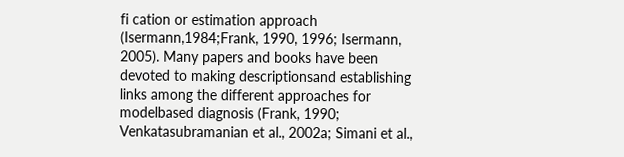fi cation or estimation approach (Isermann,1984;Frank, 1990, 1996; Isermann, 2005). Many papers and books have been devoted to making descriptionsand establishing links among the different approaches for modelbased diagnosis (Frank, 1990; Venkatasubramanian et al., 2002a; Simani et al.,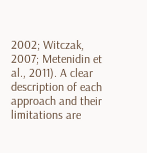2002; Witczak, 2007; Metenidin et al., 2011). A clear description of each approach and their limitations are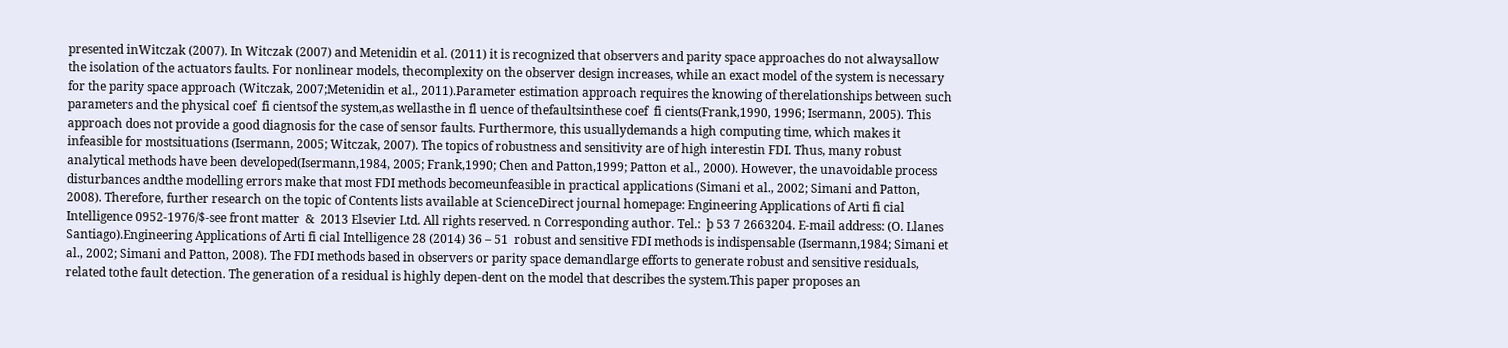presented inWitczak (2007). In Witczak (2007) and Metenidin et al. (2011) it is recognized that observers and parity space approaches do not alwaysallow the isolation of the actuators faults. For nonlinear models, thecomplexity on the observer design increases, while an exact model of the system is necessary for the parity space approach (Witczak, 2007;Metenidin et al., 2011).Parameter estimation approach requires the knowing of therelationships between such parameters and the physical coef  fi cientsof the system,as wellasthe in fl uence of thefaultsinthese coef  fi cients(Frank,1990, 1996; Isermann, 2005). This approach does not provide a good diagnosis for the case of sensor faults. Furthermore, this usuallydemands a high computing time, which makes it infeasible for mostsituations (Isermann, 2005; Witczak, 2007). The topics of robustness and sensitivity are of high interestin FDI. Thus, many robust analytical methods have been developed(Isermann,1984, 2005; Frank,1990; Chen and Patton,1999; Patton et al., 2000). However, the unavoidable process disturbances andthe modelling errors make that most FDI methods becomeunfeasible in practical applications (Simani et al., 2002; Simani and Patton, 2008). Therefore, further research on the topic of Contents lists available at ScienceDirect journal homepage: Engineering Applications of Arti fi cial Intelligence 0952-1976/$-see front matter  &  2013 Elsevier Ltd. All rights reserved. n Corresponding author. Tel.:  þ 53 7 2663204. E-mail address: (O. Llanes Santiago).Engineering Applications of Arti fi cial Intelligence 28 (2014) 36 – 51  robust and sensitive FDI methods is indispensable (Isermann,1984; Simani et al., 2002; Simani and Patton, 2008). The FDI methods based in observers or parity space demandlarge efforts to generate robust and sensitive residuals, related tothe fault detection. The generation of a residual is highly depen-dent on the model that describes the system.This paper proposes an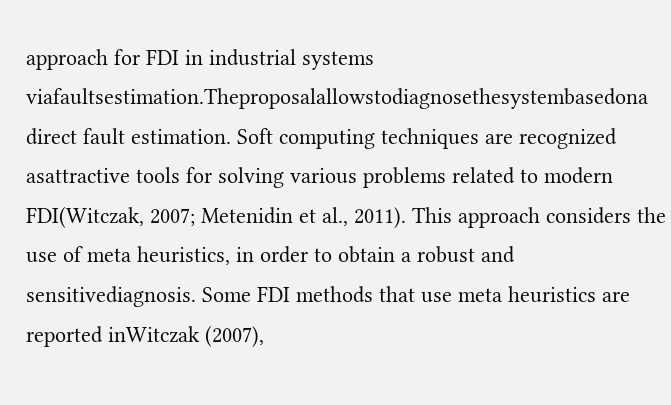approach for FDI in industrial systems viafaultsestimation.Theproposalallowstodiagnosethesystembasedona direct fault estimation. Soft computing techniques are recognized asattractive tools for solving various problems related to modern FDI(Witczak, 2007; Metenidin et al., 2011). This approach considers the use of meta heuristics, in order to obtain a robust and sensitivediagnosis. Some FDI methods that use meta heuristics are reported inWitczak (2007),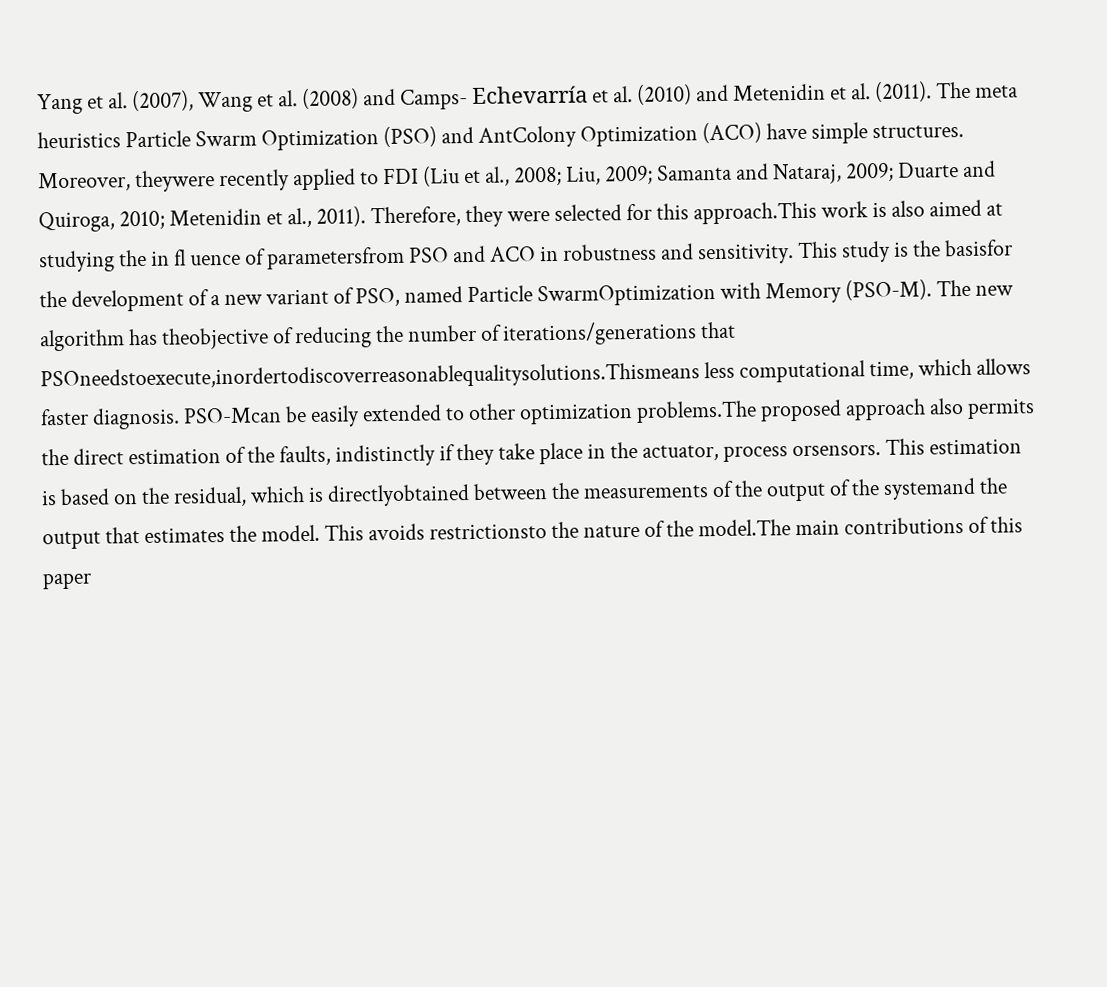Yang et al. (2007), Wang et al. (2008) and Camps- Echevarría et al. (2010) and Metenidin et al. (2011). The meta heuristics Particle Swarm Optimization (PSO) and AntColony Optimization (ACO) have simple structures. Moreover, theywere recently applied to FDI (Liu et al., 2008; Liu, 2009; Samanta and Nataraj, 2009; Duarte and Quiroga, 2010; Metenidin et al., 2011). Therefore, they were selected for this approach.This work is also aimed at studying the in fl uence of parametersfrom PSO and ACO in robustness and sensitivity. This study is the basisfor the development of a new variant of PSO, named Particle SwarmOptimization with Memory (PSO-M). The new algorithm has theobjective of reducing the number of iterations/generations that PSOneedstoexecute,inordertodiscoverreasonablequalitysolutions.Thismeans less computational time, which allows faster diagnosis. PSO-Mcan be easily extended to other optimization problems.The proposed approach also permits the direct estimation of the faults, indistinctly if they take place in the actuator, process orsensors. This estimation is based on the residual, which is directlyobtained between the measurements of the output of the systemand the output that estimates the model. This avoids restrictionsto the nature of the model.The main contributions of this paper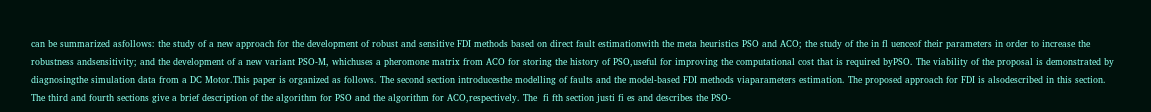can be summarized asfollows: the study of a new approach for the development of robust and sensitive FDI methods based on direct fault estimationwith the meta heuristics PSO and ACO; the study of the in fl uenceof their parameters in order to increase the robustness andsensitivity; and the development of a new variant PSO-M, whichuses a pheromone matrix from ACO for storing the history of PSO,useful for improving the computational cost that is required byPSO. The viability of the proposal is demonstrated by diagnosingthe simulation data from a DC Motor.This paper is organized as follows. The second section introducesthe modelling of faults and the model-based FDI methods viaparameters estimation. The proposed approach for FDI is alsodescribed in this section. The third and fourth sections give a brief description of the algorithm for PSO and the algorithm for ACO,respectively. The  fi fth section justi fi es and describes the PSO-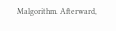Malgorithm. Afterward,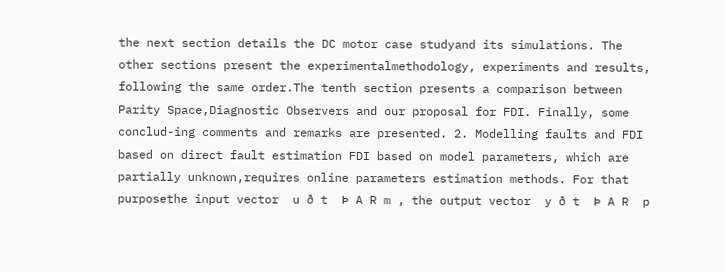the next section details the DC motor case studyand its simulations. The other sections present the experimentalmethodology, experiments and results, following the same order.The tenth section presents a comparison between Parity Space,Diagnostic Observers and our proposal for FDI. Finally, some conclud-ing comments and remarks are presented. 2. Modelling faults and FDI based on direct fault estimation FDI based on model parameters, which are partially unknown,requires online parameters estimation methods. For that purposethe input vector  u ð t  Þ A R m , the output vector  y ð t  Þ A R  p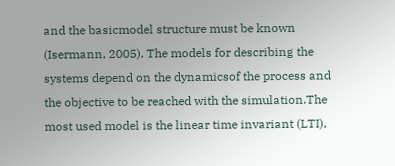and the basicmodel structure must be known (Isermann, 2005). The models for describing the systems depend on the dynamicsof the process and the objective to be reached with the simulation.The most used model is the linear time invariant (LTI),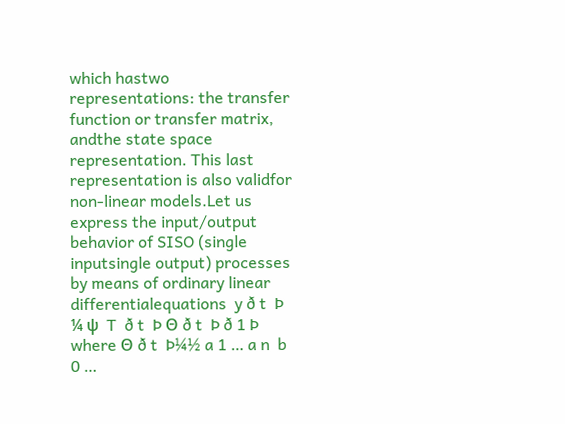which hastwo representations: the transfer function or transfer matrix, andthe state space representation. This last representation is also validfor non-linear models.Let us express the input/output behavior of SISO (single inputsingle output) processes by means of ordinary linear differentialequations  y ð t  Þ ¼ ψ  T  ð t  Þ Θ ð t  Þ ð 1 Þ where Θ ð t  Þ¼½ a 1 … a n  b 0 …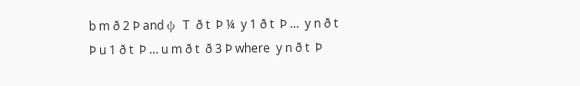b m ð 2 Þ and ψ  T  ð t  Þ ¼  y 1 ð t  Þ …  y n ð t  Þ u 1 ð t  Þ … u m ð t  ð 3 Þ where  y n ð t  Þ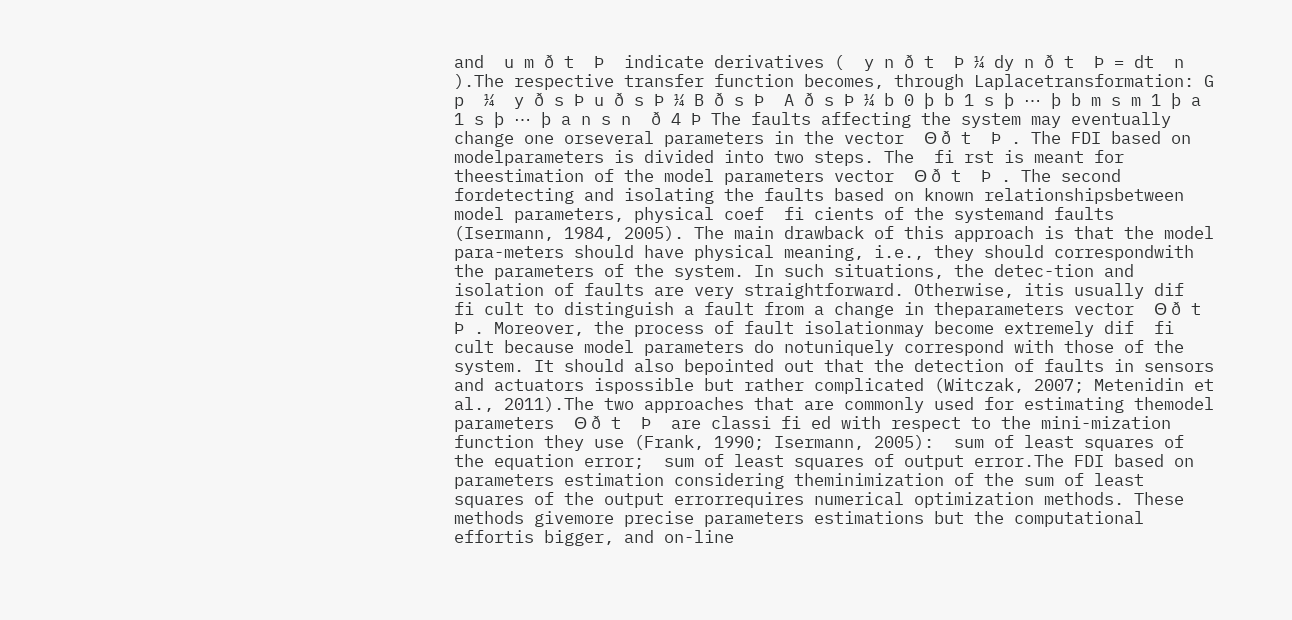and  u m ð t  Þ  indicate derivatives (  y n ð t  Þ ¼ dy n ð t  Þ = dt  n ).The respective transfer function becomes, through Laplacetransformation: G  p  ¼  y ð s Þ u ð s Þ ¼ B ð s Þ  A ð s Þ ¼ b 0 þ b 1 s þ ⋯ þ b m s m 1 þ a 1 s þ ⋯ þ a n s n  ð 4 Þ The faults affecting the system may eventually change one orseveral parameters in the vector  Θ ð t  Þ . The FDI based on modelparameters is divided into two steps. The  fi rst is meant for theestimation of the model parameters vector  Θ ð t  Þ . The second fordetecting and isolating the faults based on known relationshipsbetween model parameters, physical coef  fi cients of the systemand faults (Isermann, 1984, 2005). The main drawback of this approach is that the model para-meters should have physical meaning, i.e., they should correspondwith the parameters of the system. In such situations, the detec-tion and isolation of faults are very straightforward. Otherwise, itis usually dif  fi cult to distinguish a fault from a change in theparameters vector  Θ ð t  Þ . Moreover, the process of fault isolationmay become extremely dif  fi cult because model parameters do notuniquely correspond with those of the system. It should also bepointed out that the detection of faults in sensors and actuators ispossible but rather complicated (Witczak, 2007; Metenidin et al., 2011).The two approaches that are commonly used for estimating themodel parameters  Θ ð t  Þ  are classi fi ed with respect to the mini-mization function they use (Frank, 1990; Isermann, 2005):  sum of least squares of the equation error;  sum of least squares of output error.The FDI based on parameters estimation considering theminimization of the sum of least squares of the output errorrequires numerical optimization methods. These methods givemore precise parameters estimations but the computational effortis bigger, and on-line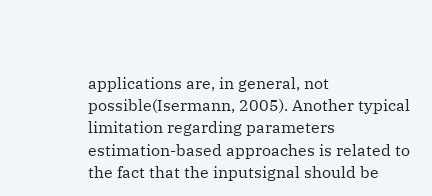applications are, in general, not possible(Isermann, 2005). Another typical limitation regarding parameters estimation-based approaches is related to the fact that the inputsignal should be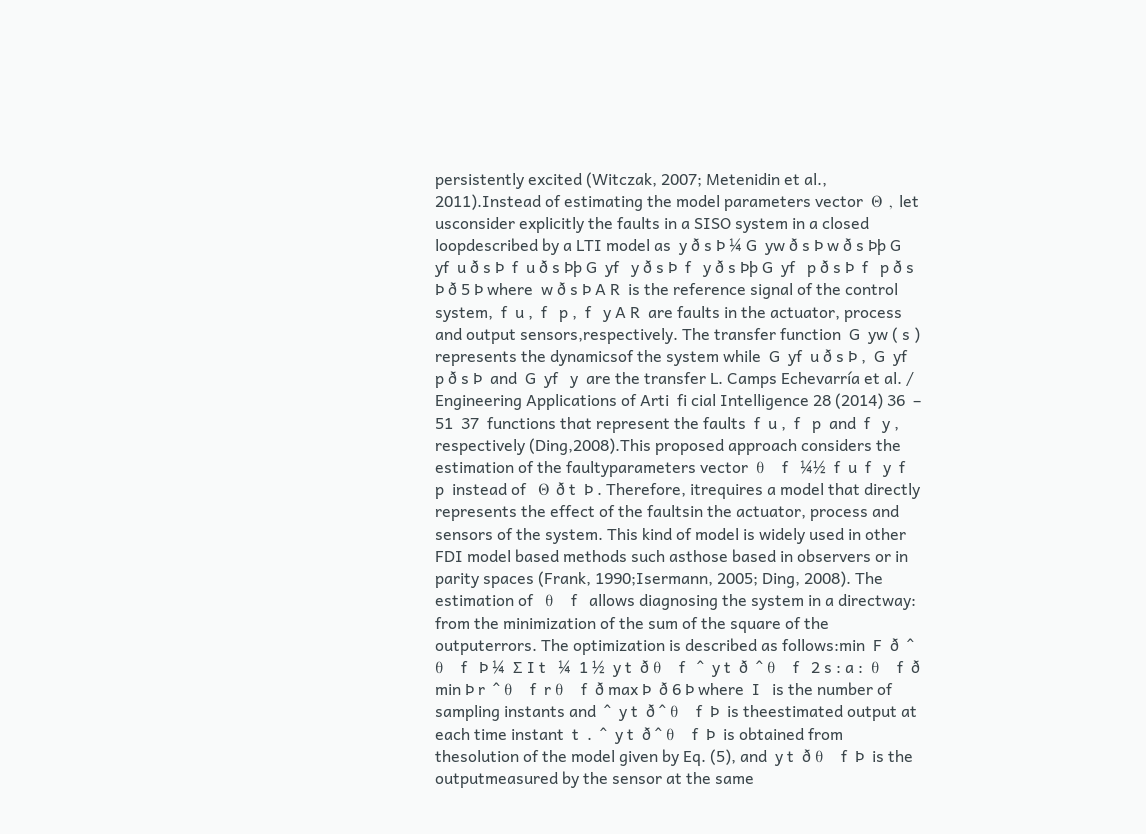persistently excited (Witczak, 2007; Metenidin et al., 2011).Instead of estimating the model parameters vector  Θ , let usconsider explicitly the faults in a SISO system in a closed loopdescribed by a LTI model as  y ð s Þ ¼ G  yw ð s Þ w ð s Þþ G  yf  u ð s Þ  f  u ð s Þþ G  yf   y ð s Þ  f   y ð s Þþ G  yf   p ð s Þ  f   p ð s Þ ð 5 Þ where  w ð s Þ A R  is the reference signal of the control system,  f  u ,  f   p ,  f   y A R  are faults in the actuator, process and output sensors,respectively. The transfer function  G  yw ( s ) represents the dynamicsof the system while  G  yf  u ð s Þ ,  G  yf   p ð s Þ  and  G  yf   y  are the transfer L. Camps Echevarría et al. / Engineering Applications of Arti  fi cial Intelligence 28 (2014) 36  – 51  37  functions that represent the faults  f  u ,  f   p  and  f   y , respectively (Ding,2008).This proposed approach considers the estimation of the faultyparameters vector  θ   f   ¼½  f  u  f   y  f   p  instead of   Θ ð t  Þ . Therefore, itrequires a model that directly represents the effect of the faultsin the actuator, process and sensors of the system. This kind of model is widely used in other FDI model based methods such asthose based in observers or in parity spaces (Frank, 1990;Isermann, 2005; Ding, 2008). The estimation of   θ   f   allows diagnosing the system in a directway: from the minimization of the sum of the square of the outputerrors. The optimization is described as follows:min  F  ð  ^ θ   f   Þ ¼  ∑ I t   ¼  1 ½  y t  ð θ   f   ^  y t  ð  ^ θ   f   2 s : a :  θ   f  ð min Þ r  ^ θ   f  r θ   f  ð max Þ  ð 6 Þ where  I   is the number of sampling instants and  ^  y t  ð ^ θ   f  Þ  is theestimated output at each time instant  t  .  ^  y t  ð ^ θ   f  Þ  is obtained from thesolution of the model given by Eq. (5), and  y t  ð θ   f  Þ  is the outputmeasured by the sensor at the same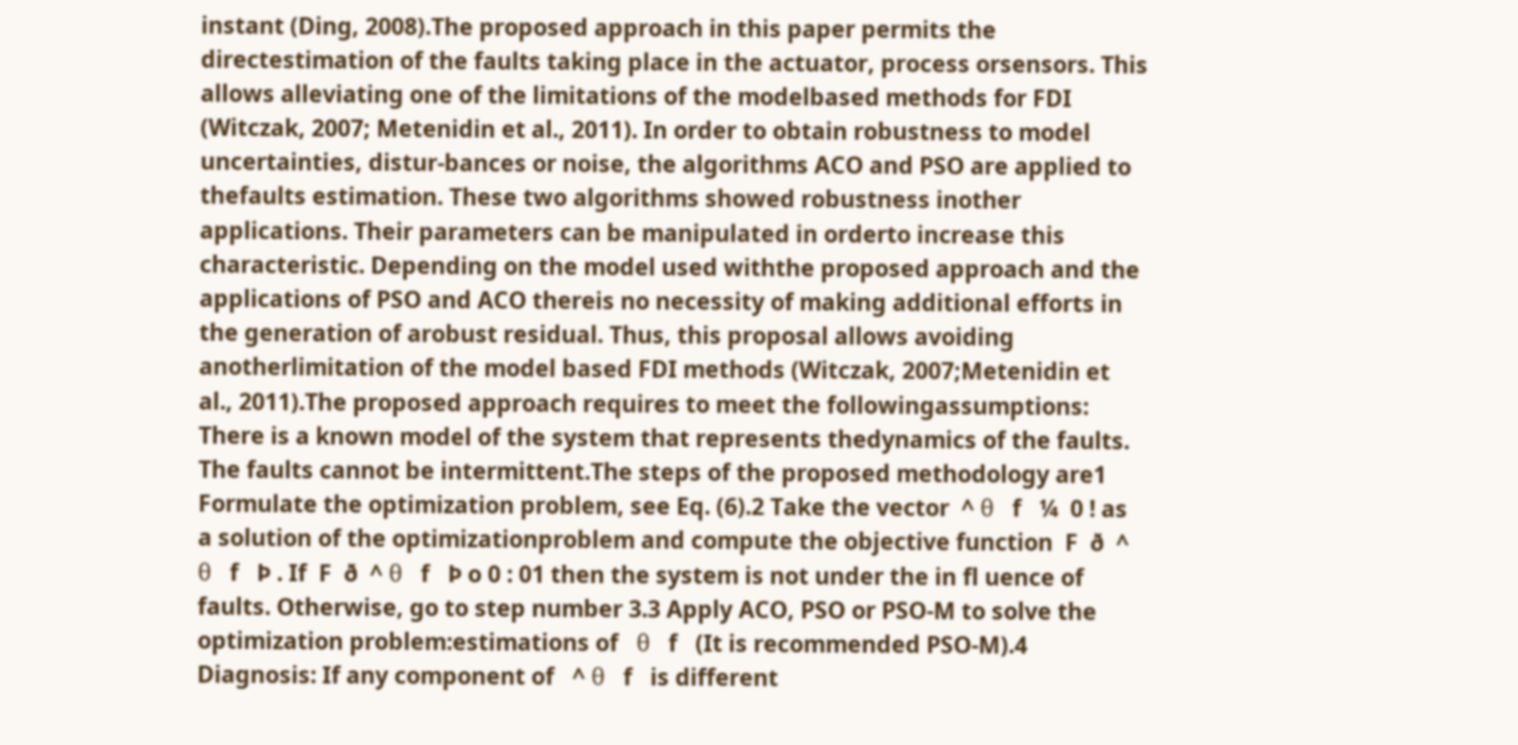instant (Ding, 2008).The proposed approach in this paper permits the directestimation of the faults taking place in the actuator, process orsensors. This allows alleviating one of the limitations of the modelbased methods for FDI (Witczak, 2007; Metenidin et al., 2011). In order to obtain robustness to model uncertainties, distur-bances or noise, the algorithms ACO and PSO are applied to thefaults estimation. These two algorithms showed robustness inother applications. Their parameters can be manipulated in orderto increase this characteristic. Depending on the model used withthe proposed approach and the applications of PSO and ACO thereis no necessity of making additional efforts in the generation of arobust residual. Thus, this proposal allows avoiding anotherlimitation of the model based FDI methods (Witczak, 2007;Metenidin et al., 2011).The proposed approach requires to meet the followingassumptions:  There is a known model of the system that represents thedynamics of the faults.  The faults cannot be intermittent.The steps of the proposed methodology are1 Formulate the optimization problem, see Eq. (6).2 Take the vector  ^ θ   f   ¼  0 ! as a solution of the optimizationproblem and compute the objective function  F  ð  ^ θ   f   Þ . If  F  ð  ^ θ   f   Þ o 0 : 01 then the system is not under the in fl uence of faults. Otherwise, go to step number 3.3 Apply ACO, PSO or PSO-M to solve the optimization problem:estimations of   θ   f   (It is recommended PSO-M).4 Diagnosis: If any component of   ^ θ   f   is different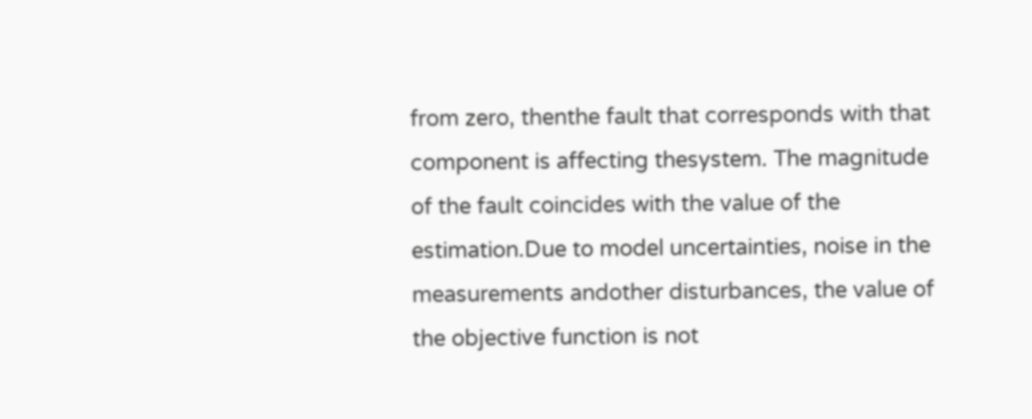from zero, thenthe fault that corresponds with that component is affecting thesystem. The magnitude of the fault coincides with the value of the estimation.Due to model uncertainties, noise in the measurements andother disturbances, the value of the objective function is not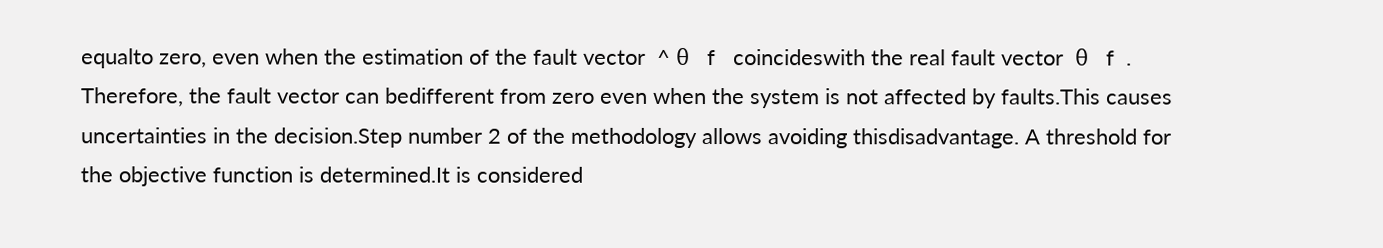equalto zero, even when the estimation of the fault vector  ^ θ   f   coincideswith the real fault vector  θ   f  . Therefore, the fault vector can bedifferent from zero even when the system is not affected by faults.This causes uncertainties in the decision.Step number 2 of the methodology allows avoiding thisdisadvantage. A threshold for the objective function is determined.It is considered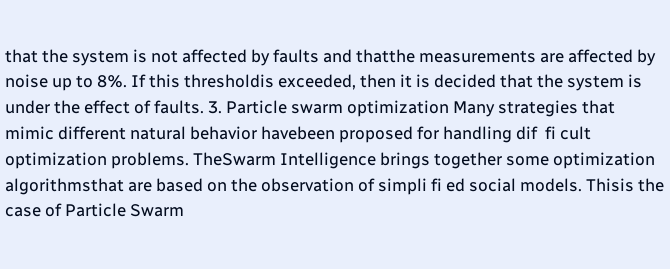that the system is not affected by faults and thatthe measurements are affected by noise up to 8%. If this thresholdis exceeded, then it is decided that the system is under the effect of faults. 3. Particle swarm optimization Many strategies that mimic different natural behavior havebeen proposed for handling dif  fi cult optimization problems. TheSwarm Intelligence brings together some optimization algorithmsthat are based on the observation of simpli fi ed social models. Thisis the case of Particle Swarm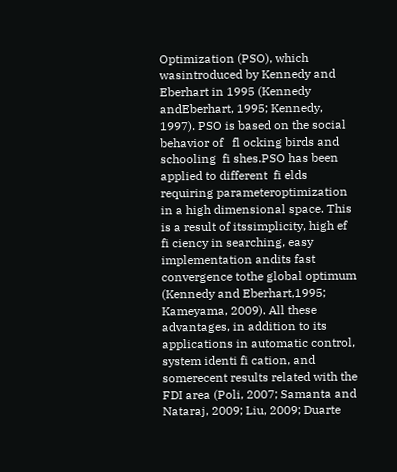Optimization (PSO), which wasintroduced by Kennedy and Eberhart in 1995 (Kennedy andEberhart, 1995; Kennedy, 1997). PSO is based on the social behavior of   fl ocking birds and schooling  fi shes.PSO has been applied to different  fi elds requiring parameteroptimization in a high dimensional space. This is a result of itssimplicity, high ef  fi ciency in searching, easy implementation andits fast convergence tothe global optimum (Kennedy and Eberhart,1995; Kameyama, 2009). All these advantages, in addition to its applications in automatic control, system identi fi cation, and somerecent results related with the FDI area (Poli, 2007; Samanta and Nataraj, 2009; Liu, 2009; Duarte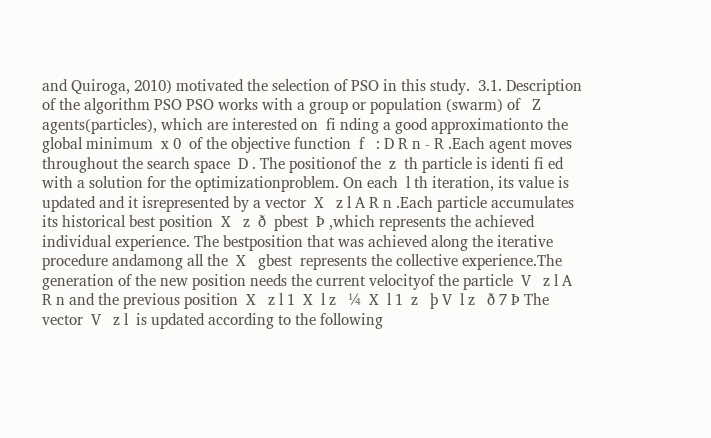and Quiroga, 2010) motivated the selection of PSO in this study.  3.1. Description of the algorithm PSO PSO works with a group or population (swarm) of   Z   agents(particles), which are interested on  fi nding a good approximationto the global minimum  x 0  of the objective function  f   : D R n - R .Each agent moves throughout the search space  D . The positionof the  z  th particle is identi fi ed with a solution for the optimizationproblem. On each  l th iteration, its value is updated and it isrepresented by a vector  X   z l A R n .Each particle accumulates its historical best position  X   z  ð  pbest  Þ ,which represents the achieved individual experience. The bestposition that was achieved along the iterative procedure andamong all the  X   gbest  represents the collective experience.The generation of the new position needs the current velocityof the particle  V   z l A R n and the previous position  X   z l 1  X  l z   ¼  X  l 1  z   þ V  l z   ð 7 Þ The vector  V   z l  is updated according to the following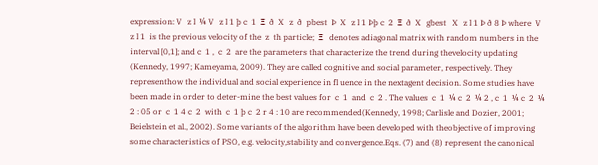expression: V   z l  ¼ V   z l 1 þ c  1  Ξ  ð  X   z  ð  pbest  Þ  X   z l 1 Þþ c  2  Ξ  ð  X   gbest   X   z l 1 Þ ð 8 Þ where  V   z l 1  is the previous velocity of the  z  th particle;  Ξ   denotes adiagonal matrix with random numbers in the interval [0,1]; and c  1 ,  c  2  are the parameters that characterize the trend during thevelocity updating (Kennedy, 1997; Kameyama, 2009). They are called cognitive and social parameter, respectively. They representhow the individual and social experience in fl uence in the nextagent decision. Some studies have been made in order to deter-mine the best values for  c  1  and  c  2 . The values  c  1  ¼ c  2  ¼ 2 , c  1  ¼ c  2  ¼ 2 : 05 or  c  1 4 c  2  with  c  1 þ c  2 r 4 : 10 are recommended(Kennedy, 1998; Carlisle and Dozier, 2001; Beielstein et al., 2002). Some variants of the algorithm have been developed with theobjective of improving some characteristics of PSO, e.g. velocity,stability and convergence.Eqs. (7) and (8) represent the canonical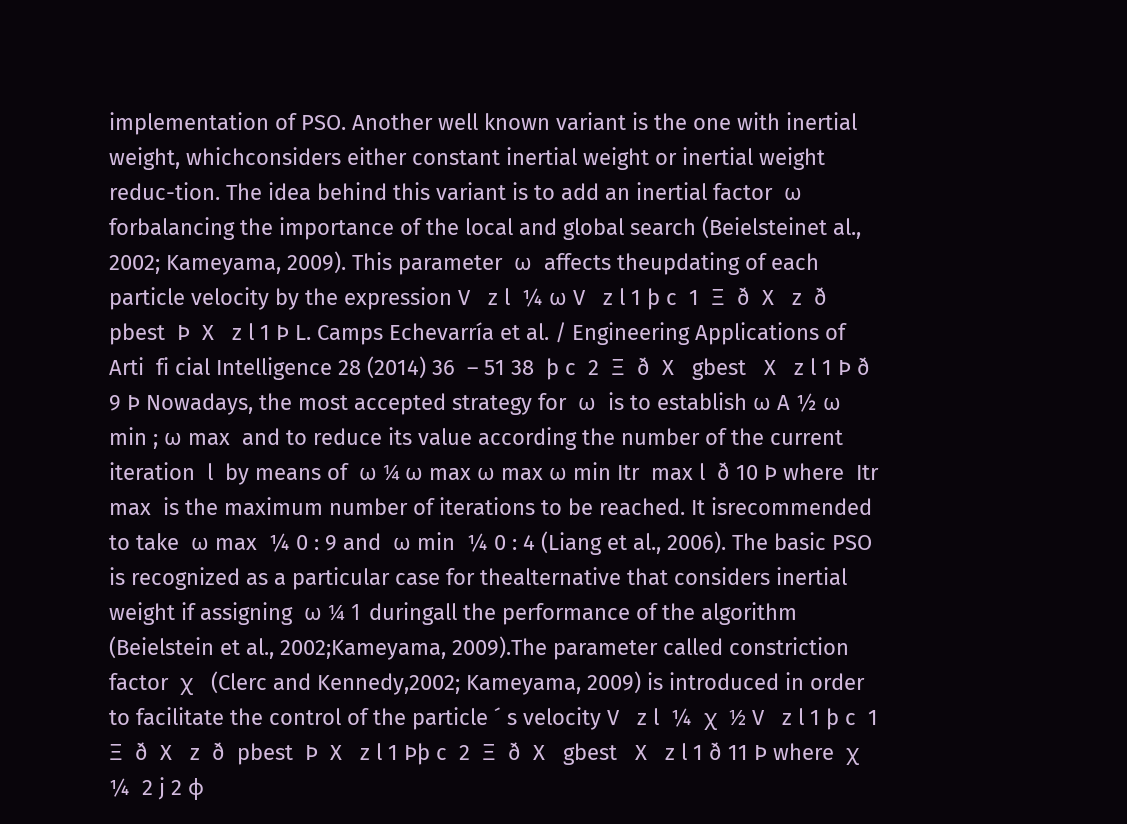implementation of PSO. Another well known variant is the one with inertial weight, whichconsiders either constant inertial weight or inertial weight reduc-tion. The idea behind this variant is to add an inertial factor  ω  forbalancing the importance of the local and global search (Beielsteinet al., 2002; Kameyama, 2009). This parameter  ω  affects theupdating of each particle velocity by the expression V   z l  ¼ ω V   z l 1 þ c  1  Ξ  ð  X   z  ð  pbest  Þ  X   z l 1 Þ L. Camps Echevarría et al. / Engineering Applications of Arti  fi cial Intelligence 28 (2014) 36  – 51 38  þ c  2  Ξ  ð  X   gbest   X   z l 1 Þ ð 9 Þ Nowadays, the most accepted strategy for  ω  is to establish ω A ½ ω min ; ω max  and to reduce its value according the number of the current iteration  l  by means of  ω ¼ ω max ω max ω min Itr  max l  ð 10 Þ where  Itr  max  is the maximum number of iterations to be reached. It isrecommended to take  ω max  ¼ 0 : 9 and  ω min  ¼ 0 : 4 (Liang et al., 2006). The basic PSO is recognized as a particular case for thealternative that considers inertial weight if assigning  ω ¼ 1 duringall the performance of the algorithm (Beielstein et al., 2002;Kameyama, 2009).The parameter called constriction factor  χ   (Clerc and Kennedy,2002; Kameyama, 2009) is introduced in order to facilitate the control of the particle ´ s velocity V   z l  ¼  χ  ½ V   z l 1 þ c  1  Ξ  ð  X   z  ð  pbest  Þ  X   z l 1 Þþ c  2  Ξ  ð  X   gbest   X   z l 1 ð 11 Þ where  χ   ¼  2 j 2 φ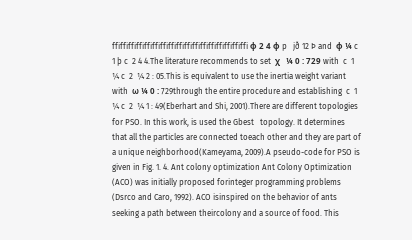ffiffiffiffiffiffiffiffiffiffiffiffiffiffiffiffiffi φ 2 4 φ p   jð 12 Þ and  φ ¼ c  1 þ c  2 4 4.The literature recommends to set  χ   ¼ 0 : 729 with  c  1  ¼ c  2  ¼ 2 : 05.This is equivalent to use the inertia weight variant with  ω ¼ 0 : 729through the entire procedure and establishing  c  1  ¼ c  2  ¼ 1 : 49(Eberhart and Shi, 2001).There are different topologies for PSO. In this work, is used the Gbest   topology. It determines that all the particles are connected toeach other and they are part of a unique neighborhood(Kameyama, 2009).A pseudo-code for PSO is given in Fig. 1. 4. Ant colony optimization Ant Colony Optimization (ACO) was initially proposed forinteger programming problems (Dsrco and Caro, 1992). ACO isinspired on the behavior of ants seeking a path between theircolony and a source of food. This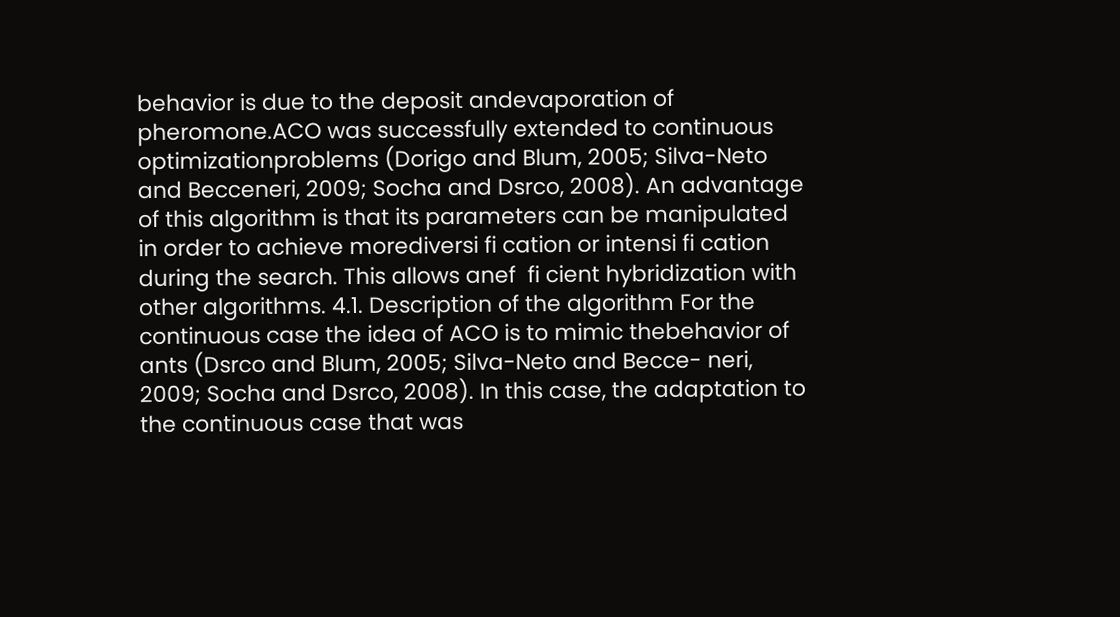behavior is due to the deposit andevaporation of pheromone.ACO was successfully extended to continuous optimizationproblems (Dorigo and Blum, 2005; Silva-Neto and Becceneri, 2009; Socha and Dsrco, 2008). An advantage of this algorithm is that its parameters can be manipulated in order to achieve morediversi fi cation or intensi fi cation during the search. This allows anef  fi cient hybridization with other algorithms. 4.1. Description of the algorithm For the continuous case the idea of ACO is to mimic thebehavior of ants (Dsrco and Blum, 2005; Silva-Neto and Becce- neri, 2009; Socha and Dsrco, 2008). In this case, the adaptation to the continuous case that was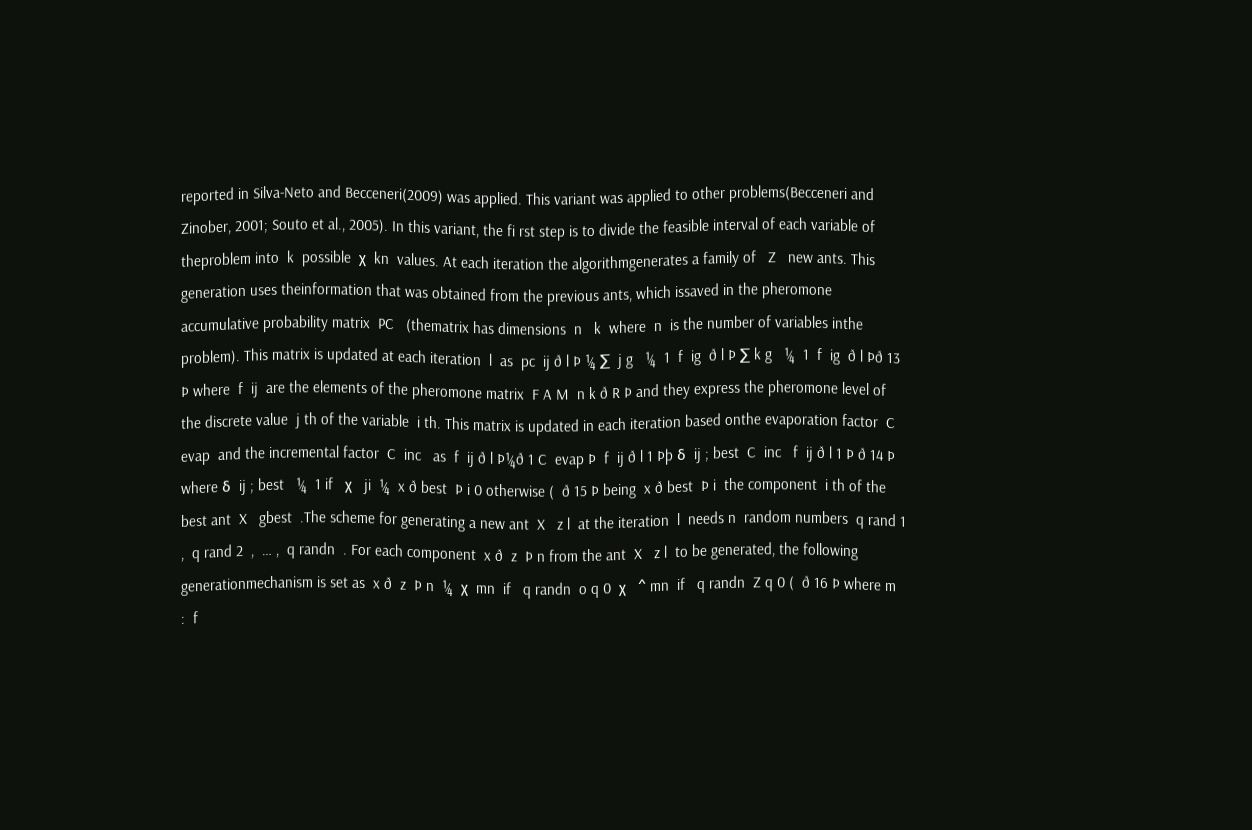reported in Silva-Neto and Becceneri(2009) was applied. This variant was applied to other problems(Becceneri and Zinober, 2001; Souto et al., 2005). In this variant, the fi rst step is to divide the feasible interval of each variable of theproblem into  k  possible  χ  kn  values. At each iteration the algorithmgenerates a family of   Z   new ants. This generation uses theinformation that was obtained from the previous ants, which issaved in the pheromone accumulative probability matrix  PC   (thematrix has dimensions  n   k  where  n  is the number of variables inthe problem). This matrix is updated at each iteration  l  as  pc  ij ð l Þ ¼ ∑  j g   ¼  1  f  ig  ð l Þ ∑ k g   ¼  1  f  ig  ð l Þð 13 Þ where  f  ij  are the elements of the pheromone matrix  F A M  n k ð R Þ and they express the pheromone level of the discrete value  j th of the variable  i th. This matrix is updated in each iteration based onthe evaporation factor  C  evap  and the incremental factor  C  inc   as  f  ij ð l Þ¼ð 1 C  evap Þ  f  ij ð l 1 Þþ δ  ij ; best  C  inc   f  ij ð l 1 Þ ð 14 Þ where δ  ij ; best   ¼  1 if   χ   ji  ¼  x ð best  Þ i 0 otherwise (  ð 15 Þ being  x ð best  Þ i  the component  i th of the best ant  X   gbest  .The scheme for generating a new ant  X   z l  at the iteration  l  needs n  random numbers  q rand 1  ,  q rand 2  ,  … ,  q randn  . For each component  x ð  z  Þ n from the ant  X   z l  to be generated, the following generationmechanism is set as  x ð  z  Þ n  ¼  χ  mn  if   q randn  o q 0  χ   ^ mn  if   q randn  Z q 0 (  ð 16 Þ where m  :  f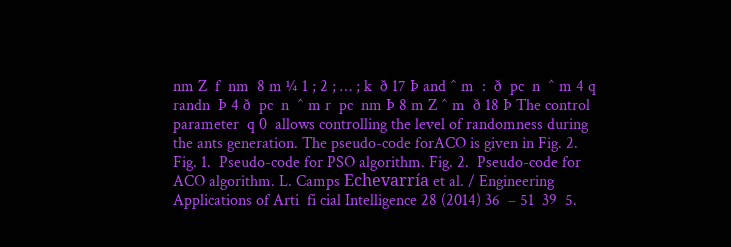nm Z  f  nm  8 m ¼ 1 ; 2 ; … ; k  ð 17 Þ and ^ m  :  ð  pc  n  ^ m 4 q randn  Þ 4 ð  pc  n  ^ m r  pc  nm Þ 8 m Z ^ m  ð 18 Þ The control parameter  q 0  allows controlling the level of randomness during the ants generation. The pseudo-code forACO is given in Fig. 2. Fig. 1.  Pseudo-code for PSO algorithm. Fig. 2.  Pseudo-code for ACO algorithm. L. Camps Echevarría et al. / Engineering Applications of Arti  fi cial Intelligence 28 (2014) 36  – 51  39  5.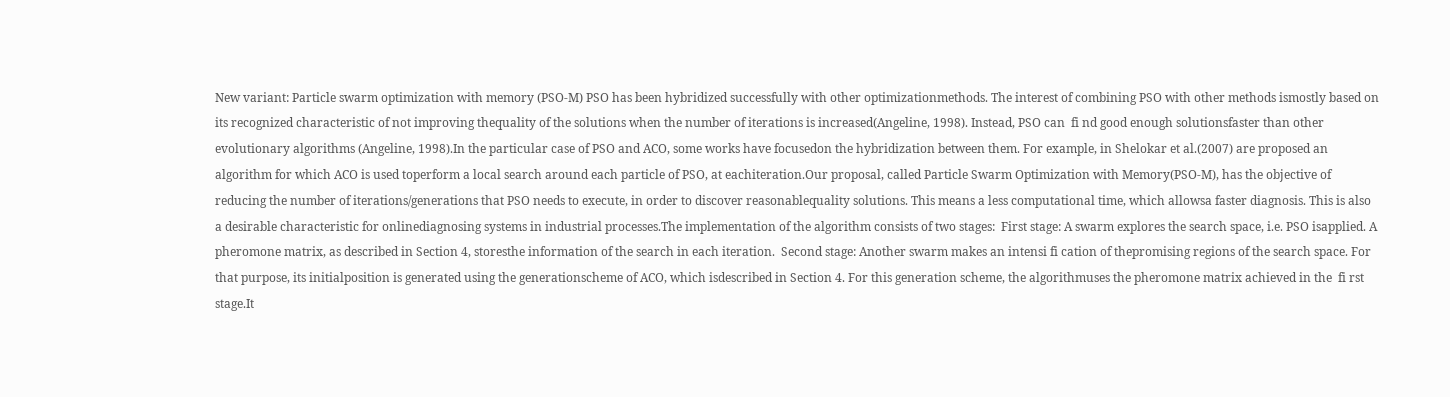New variant: Particle swarm optimization with memory (PSO-M) PSO has been hybridized successfully with other optimizationmethods. The interest of combining PSO with other methods ismostly based on its recognized characteristic of not improving thequality of the solutions when the number of iterations is increased(Angeline, 1998). Instead, PSO can  fi nd good enough solutionsfaster than other evolutionary algorithms (Angeline, 1998).In the particular case of PSO and ACO, some works have focusedon the hybridization between them. For example, in Shelokar et al.(2007) are proposed an algorithm for which ACO is used toperform a local search around each particle of PSO, at eachiteration.Our proposal, called Particle Swarm Optimization with Memory(PSO-M), has the objective of reducing the number of iterations/generations that PSO needs to execute, in order to discover reasonablequality solutions. This means a less computational time, which allowsa faster diagnosis. This is also a desirable characteristic for onlinediagnosing systems in industrial processes.The implementation of the algorithm consists of two stages:  First stage: A swarm explores the search space, i.e. PSO isapplied. A pheromone matrix, as described in Section 4, storesthe information of the search in each iteration.  Second stage: Another swarm makes an intensi fi cation of thepromising regions of the search space. For that purpose, its initialposition is generated using the generationscheme of ACO, which isdescribed in Section 4. For this generation scheme, the algorithmuses the pheromone matrix achieved in the  fi rst stage.It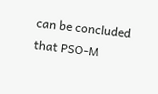can be concluded that PSO-M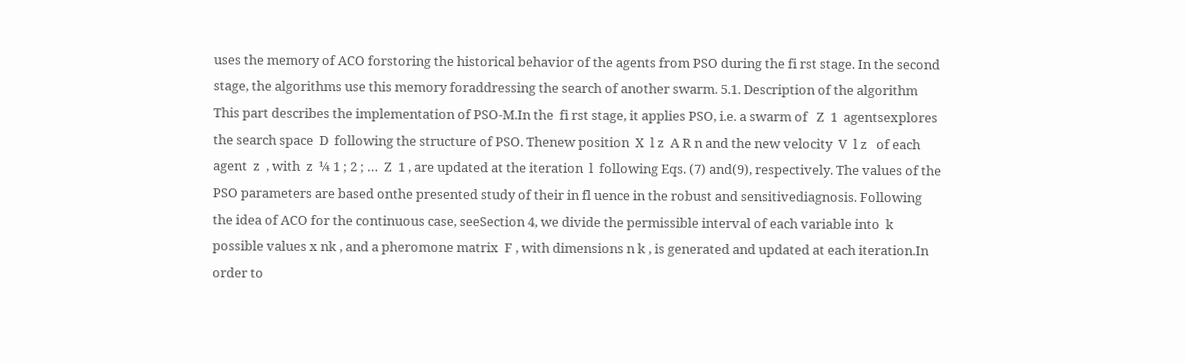uses the memory of ACO forstoring the historical behavior of the agents from PSO during the fi rst stage. In the second stage, the algorithms use this memory foraddressing the search of another swarm. 5.1. Description of the algorithm This part describes the implementation of PSO-M.In the  fi rst stage, it applies PSO, i.e. a swarm of   Z  1  agentsexplores the search space  D  following the structure of PSO. Thenew position  X  l z  A R n and the new velocity  V  l z   of each agent  z  , with  z  ¼ 1 ; 2 ; …  Z  1 , are updated at the iteration  l  following Eqs. (7) and(9), respectively. The values of the PSO parameters are based onthe presented study of their in fl uence in the robust and sensitivediagnosis. Following the idea of ACO for the continuous case, seeSection 4, we divide the permissible interval of each variable into  k possible values x nk , and a pheromone matrix  F , with dimensions n k , is generated and updated at each iteration.In order to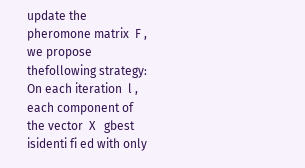update the pheromone matrix  F , we propose thefollowing strategy:  On each iteration  l , each component of the vector  X   gbest  isidenti fi ed with only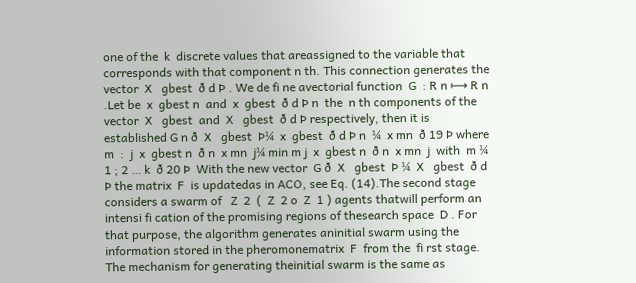one of the  k  discrete values that areassigned to the variable that corresponds with that component n th. This connection generates the vector  X   gbest  ð d Þ . We de fi ne avectorial function  G  : R n ⟼ R n .Let be  x  gbest n  and  x  gbest  ð d Þ n  the  n th components of the vector  X   gbest  and  X   gbest  ð d Þ respectively, then it is established G n ð  X   gbest  Þ¼  x  gbest  ð d Þ n  ¼  x mn  ð 19 Þ where m  :  j  x  gbest n  ð n  x mn  j¼ min m j  x  gbest n  ð n  x mn  j  with  m ¼ 1 ; 2 … k  ð 20 Þ  With the new vector  G ð  X   gbest  Þ ¼  X   gbest  ð d Þ the matrix  F  is updatedas in ACO, see Eq. (14).The second stage considers a swarm of   Z  2  (  Z  2 o  Z  1 ) agents thatwill perform an intensi fi cation of the promising regions of thesearch space  D . For that purpose, the algorithm generates aninitial swarm using the information stored in the pheromonematrix  F  from the  fi rst stage. The mechanism for generating theinitial swarm is the same as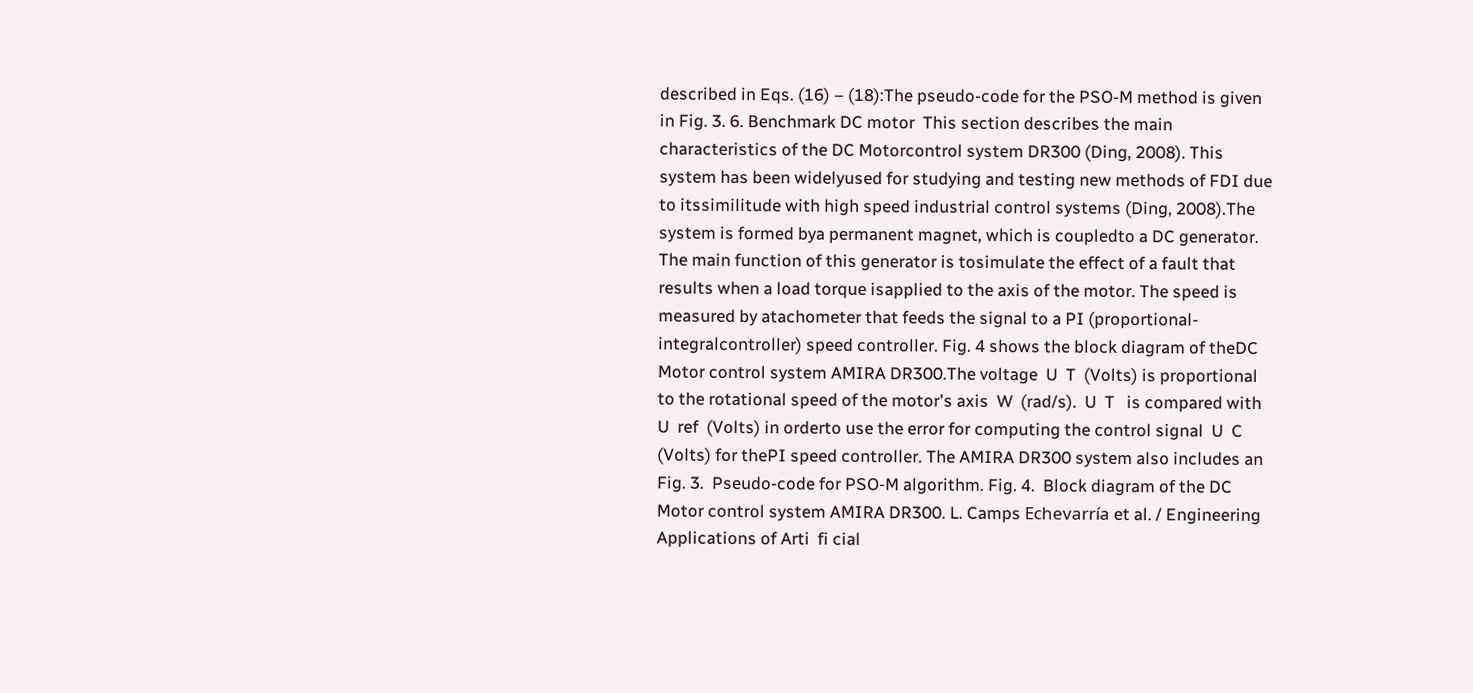described in Eqs. (16) – (18):The pseudo-code for the PSO-M method is given in Fig. 3. 6. Benchmark DC motor  This section describes the main characteristics of the DC Motorcontrol system DR300 (Ding, 2008). This system has been widelyused for studying and testing new methods of FDI due to itssimilitude with high speed industrial control systems (Ding, 2008).The system is formed bya permanent magnet, which is coupledto a DC generator. The main function of this generator is tosimulate the effect of a fault that results when a load torque isapplied to the axis of the motor. The speed is measured by atachometer that feeds the signal to a PI (proportional-integralcontroller) speed controller. Fig. 4 shows the block diagram of theDC Motor control system AMIRA DR300.The voltage  U  T  (Volts) is proportional to the rotational speed of the motor's axis  W  (rad/s).  U  T   is compared with  U  ref  (Volts) in orderto use the error for computing the control signal  U  C  (Volts) for thePI speed controller. The AMIRA DR300 system also includes an Fig. 3.  Pseudo-code for PSO-M algorithm. Fig. 4.  Block diagram of the DC Motor control system AMIRA DR300. L. Camps Echevarría et al. / Engineering Applications of Arti  fi cial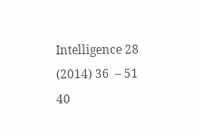Intelligence 28 (2014) 36  – 51 40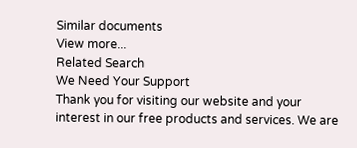Similar documents
View more...
Related Search
We Need Your Support
Thank you for visiting our website and your interest in our free products and services. We are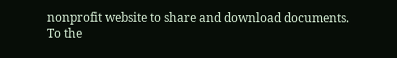nonprofit website to share and download documents. To the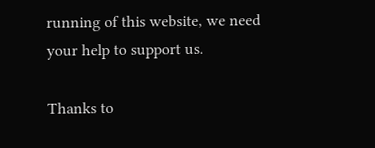running of this website, we need your help to support us.

Thanks to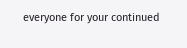everyone for your continued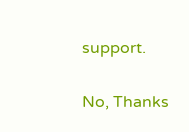support.

No, Thanks